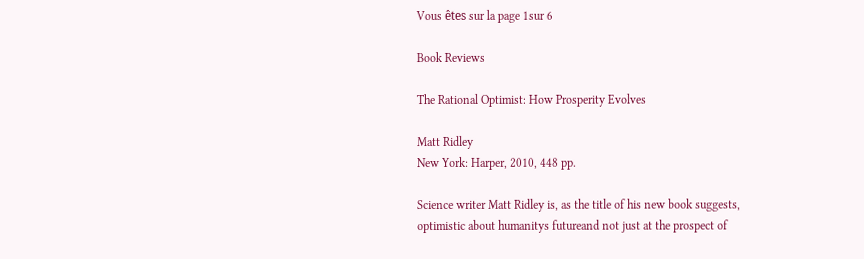Vous êtes sur la page 1sur 6

Book Reviews

The Rational Optimist: How Prosperity Evolves

Matt Ridley
New York: Harper, 2010, 448 pp.

Science writer Matt Ridley is, as the title of his new book suggests,
optimistic about humanitys futureand not just at the prospect of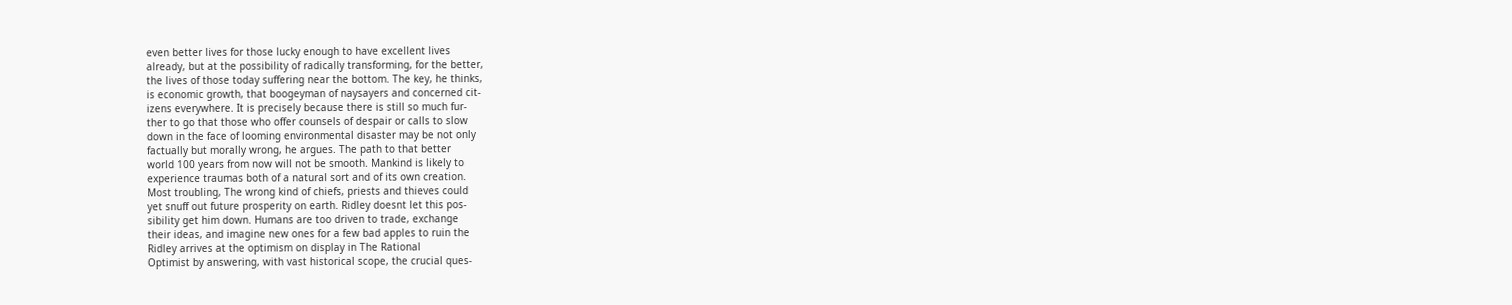even better lives for those lucky enough to have excellent lives
already, but at the possibility of radically transforming, for the better,
the lives of those today suffering near the bottom. The key, he thinks,
is economic growth, that boogeyman of naysayers and concerned cit-
izens everywhere. It is precisely because there is still so much fur-
ther to go that those who offer counsels of despair or calls to slow
down in the face of looming environmental disaster may be not only
factually but morally wrong, he argues. The path to that better
world 100 years from now will not be smooth. Mankind is likely to
experience traumas both of a natural sort and of its own creation.
Most troubling, The wrong kind of chiefs, priests and thieves could
yet snuff out future prosperity on earth. Ridley doesnt let this pos-
sibility get him down. Humans are too driven to trade, exchange
their ideas, and imagine new ones for a few bad apples to ruin the
Ridley arrives at the optimism on display in The Rational
Optimist by answering, with vast historical scope, the crucial ques-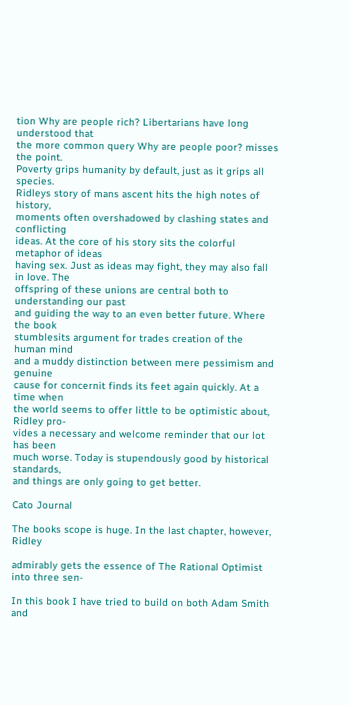tion Why are people rich? Libertarians have long understood that
the more common query Why are people poor? misses the point.
Poverty grips humanity by default, just as it grips all species.
Ridleys story of mans ascent hits the high notes of history,
moments often overshadowed by clashing states and conflicting
ideas. At the core of his story sits the colorful metaphor of ideas
having sex. Just as ideas may fight, they may also fall in love. The
offspring of these unions are central both to understanding our past
and guiding the way to an even better future. Where the book
stumblesits argument for trades creation of the human mind
and a muddy distinction between mere pessimism and genuine
cause for concernit finds its feet again quickly. At a time when
the world seems to offer little to be optimistic about, Ridley pro-
vides a necessary and welcome reminder that our lot has been
much worse. Today is stupendously good by historical standards,
and things are only going to get better.

Cato Journal

The books scope is huge. In the last chapter, however, Ridley

admirably gets the essence of The Rational Optimist into three sen-

In this book I have tried to build on both Adam Smith and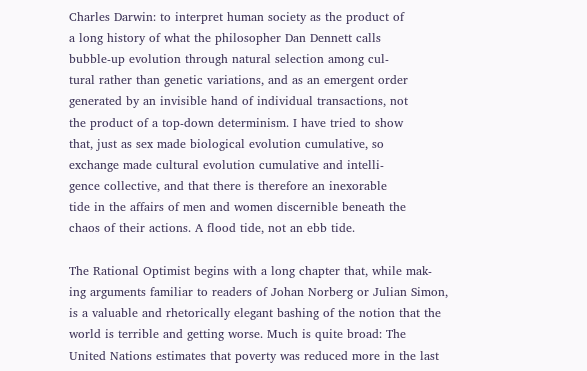Charles Darwin: to interpret human society as the product of
a long history of what the philosopher Dan Dennett calls
bubble-up evolution through natural selection among cul-
tural rather than genetic variations, and as an emergent order
generated by an invisible hand of individual transactions, not
the product of a top-down determinism. I have tried to show
that, just as sex made biological evolution cumulative, so
exchange made cultural evolution cumulative and intelli-
gence collective, and that there is therefore an inexorable
tide in the affairs of men and women discernible beneath the
chaos of their actions. A flood tide, not an ebb tide.

The Rational Optimist begins with a long chapter that, while mak-
ing arguments familiar to readers of Johan Norberg or Julian Simon,
is a valuable and rhetorically elegant bashing of the notion that the
world is terrible and getting worse. Much is quite broad: The
United Nations estimates that poverty was reduced more in the last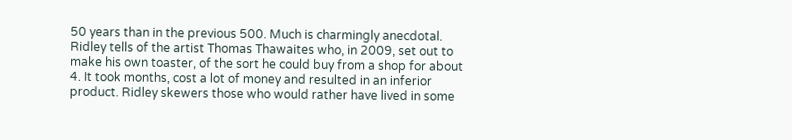50 years than in the previous 500. Much is charmingly anecdotal.
Ridley tells of the artist Thomas Thawaites who, in 2009, set out to
make his own toaster, of the sort he could buy from a shop for about
4. It took months, cost a lot of money and resulted in an inferior
product. Ridley skewers those who would rather have lived in some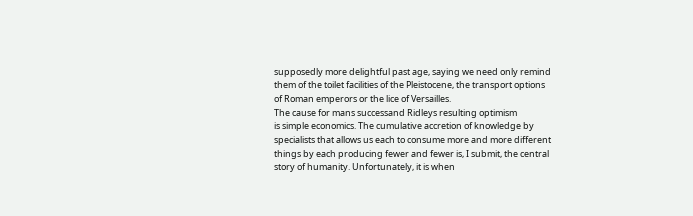supposedly more delightful past age, saying we need only remind
them of the toilet facilities of the Pleistocene, the transport options
of Roman emperors or the lice of Versailles.
The cause for mans successand Ridleys resulting optimism
is simple economics. The cumulative accretion of knowledge by
specialists that allows us each to consume more and more different
things by each producing fewer and fewer is, I submit, the central
story of humanity. Unfortunately, it is when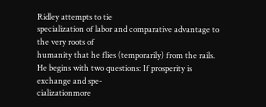Ridley attempts to tie
specialization of labor and comparative advantage to the very roots of
humanity that he flies (temporarily) from the rails.
He begins with two questions: If prosperity is exchange and spe-
cializationmore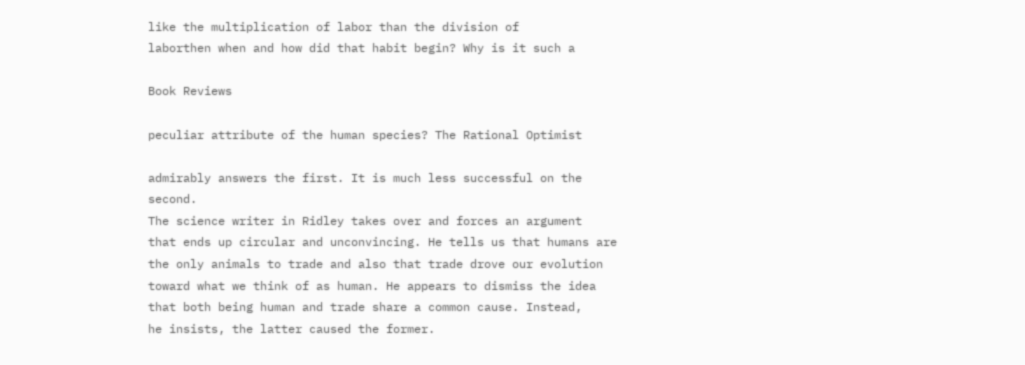like the multiplication of labor than the division of
laborthen when and how did that habit begin? Why is it such a

Book Reviews

peculiar attribute of the human species? The Rational Optimist

admirably answers the first. It is much less successful on the second.
The science writer in Ridley takes over and forces an argument
that ends up circular and unconvincing. He tells us that humans are
the only animals to trade and also that trade drove our evolution
toward what we think of as human. He appears to dismiss the idea
that both being human and trade share a common cause. Instead,
he insists, the latter caused the former.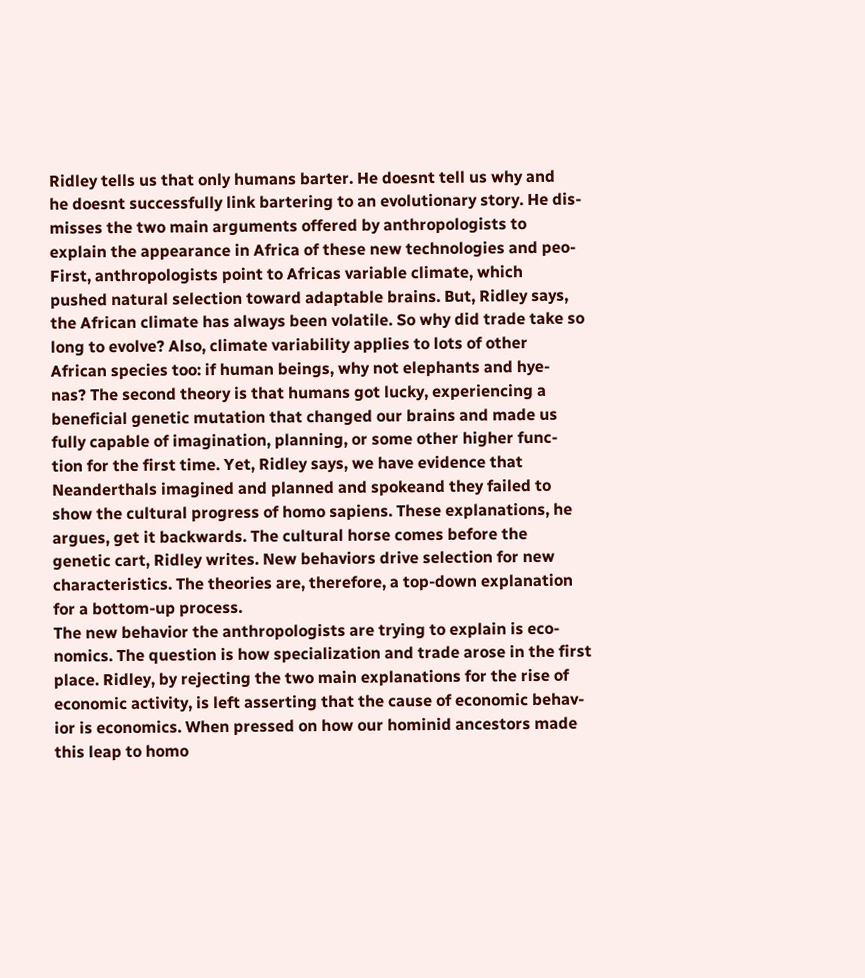Ridley tells us that only humans barter. He doesnt tell us why and
he doesnt successfully link bartering to an evolutionary story. He dis-
misses the two main arguments offered by anthropologists to
explain the appearance in Africa of these new technologies and peo-
First, anthropologists point to Africas variable climate, which
pushed natural selection toward adaptable brains. But, Ridley says,
the African climate has always been volatile. So why did trade take so
long to evolve? Also, climate variability applies to lots of other
African species too: if human beings, why not elephants and hye-
nas? The second theory is that humans got lucky, experiencing a
beneficial genetic mutation that changed our brains and made us
fully capable of imagination, planning, or some other higher func-
tion for the first time. Yet, Ridley says, we have evidence that
Neanderthals imagined and planned and spokeand they failed to
show the cultural progress of homo sapiens. These explanations, he
argues, get it backwards. The cultural horse comes before the
genetic cart, Ridley writes. New behaviors drive selection for new
characteristics. The theories are, therefore, a top-down explanation
for a bottom-up process.
The new behavior the anthropologists are trying to explain is eco-
nomics. The question is how specialization and trade arose in the first
place. Ridley, by rejecting the two main explanations for the rise of
economic activity, is left asserting that the cause of economic behav-
ior is economics. When pressed on how our hominid ancestors made
this leap to homo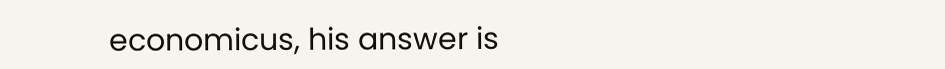economicus, his answer is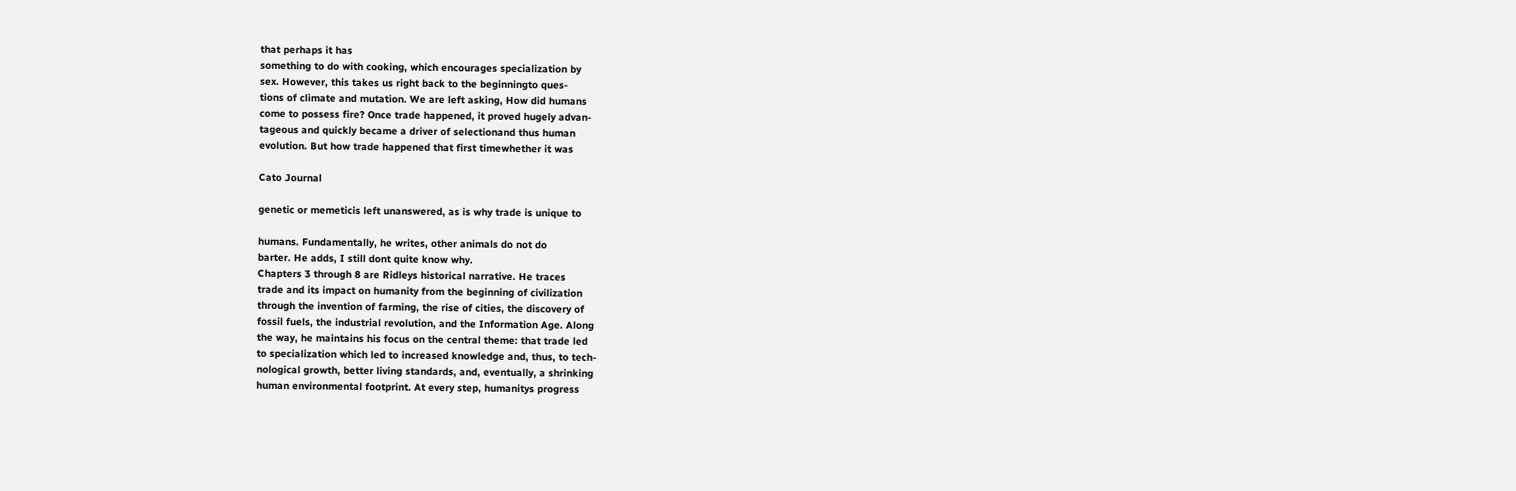that perhaps it has
something to do with cooking, which encourages specialization by
sex. However, this takes us right back to the beginningto ques-
tions of climate and mutation. We are left asking, How did humans
come to possess fire? Once trade happened, it proved hugely advan-
tageous and quickly became a driver of selectionand thus human
evolution. But how trade happened that first timewhether it was

Cato Journal

genetic or memeticis left unanswered, as is why trade is unique to

humans. Fundamentally, he writes, other animals do not do
barter. He adds, I still dont quite know why.
Chapters 3 through 8 are Ridleys historical narrative. He traces
trade and its impact on humanity from the beginning of civilization
through the invention of farming, the rise of cities, the discovery of
fossil fuels, the industrial revolution, and the Information Age. Along
the way, he maintains his focus on the central theme: that trade led
to specialization which led to increased knowledge and, thus, to tech-
nological growth, better living standards, and, eventually, a shrinking
human environmental footprint. At every step, humanitys progress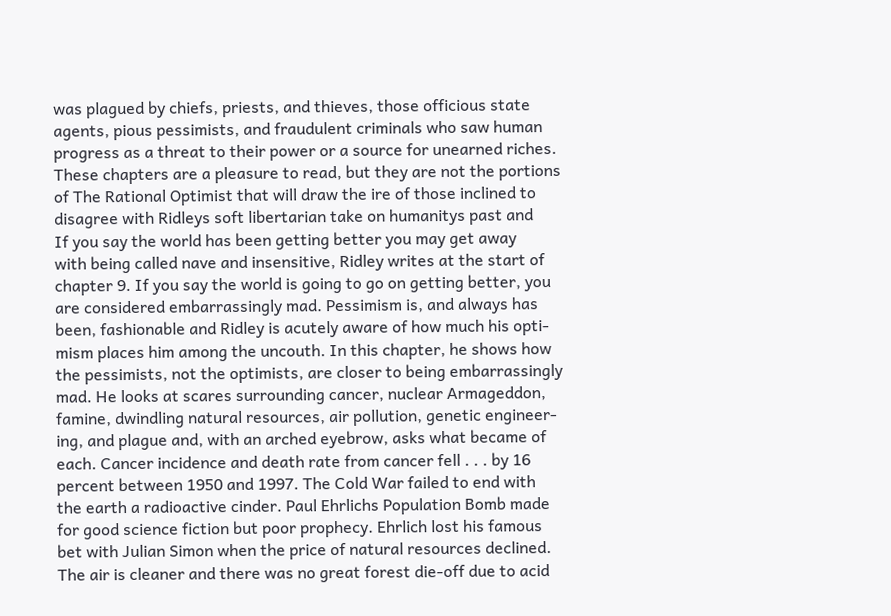was plagued by chiefs, priests, and thieves, those officious state
agents, pious pessimists, and fraudulent criminals who saw human
progress as a threat to their power or a source for unearned riches.
These chapters are a pleasure to read, but they are not the portions
of The Rational Optimist that will draw the ire of those inclined to
disagree with Ridleys soft libertarian take on humanitys past and
If you say the world has been getting better you may get away
with being called nave and insensitive, Ridley writes at the start of
chapter 9. If you say the world is going to go on getting better, you
are considered embarrassingly mad. Pessimism is, and always has
been, fashionable and Ridley is acutely aware of how much his opti-
mism places him among the uncouth. In this chapter, he shows how
the pessimists, not the optimists, are closer to being embarrassingly
mad. He looks at scares surrounding cancer, nuclear Armageddon,
famine, dwindling natural resources, air pollution, genetic engineer-
ing, and plague and, with an arched eyebrow, asks what became of
each. Cancer incidence and death rate from cancer fell . . . by 16
percent between 1950 and 1997. The Cold War failed to end with
the earth a radioactive cinder. Paul Ehrlichs Population Bomb made
for good science fiction but poor prophecy. Ehrlich lost his famous
bet with Julian Simon when the price of natural resources declined.
The air is cleaner and there was no great forest die-off due to acid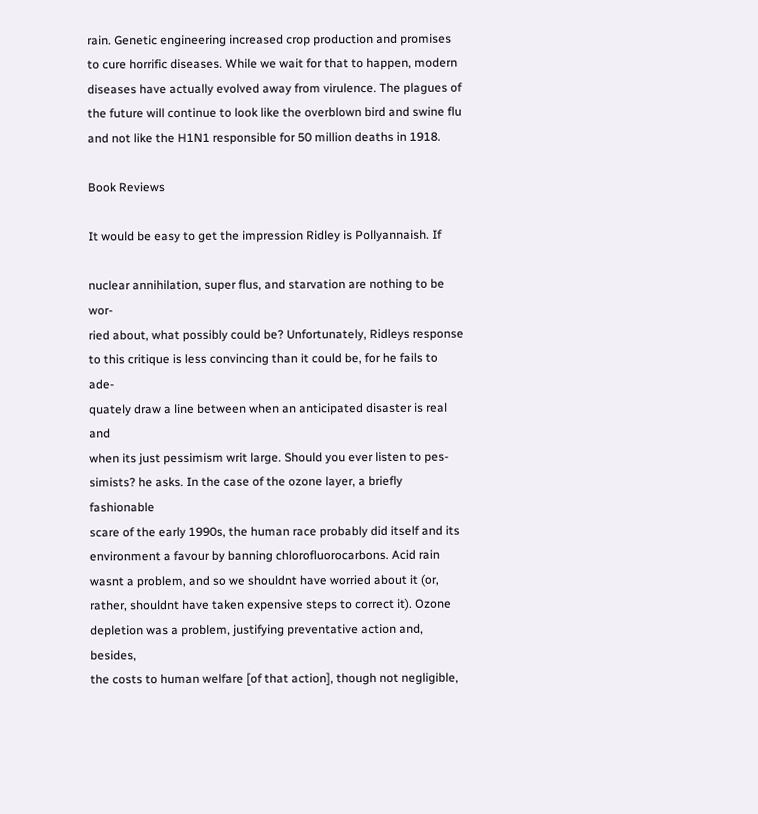rain. Genetic engineering increased crop production and promises
to cure horrific diseases. While we wait for that to happen, modern
diseases have actually evolved away from virulence. The plagues of
the future will continue to look like the overblown bird and swine flu
and not like the H1N1 responsible for 50 million deaths in 1918.

Book Reviews

It would be easy to get the impression Ridley is Pollyannaish. If

nuclear annihilation, super flus, and starvation are nothing to be wor-
ried about, what possibly could be? Unfortunately, Ridleys response
to this critique is less convincing than it could be, for he fails to ade-
quately draw a line between when an anticipated disaster is real and
when its just pessimism writ large. Should you ever listen to pes-
simists? he asks. In the case of the ozone layer, a briefly fashionable
scare of the early 1990s, the human race probably did itself and its
environment a favour by banning chlorofluorocarbons. Acid rain
wasnt a problem, and so we shouldnt have worried about it (or,
rather, shouldnt have taken expensive steps to correct it). Ozone
depletion was a problem, justifying preventative action and, besides,
the costs to human welfare [of that action], though not negligible,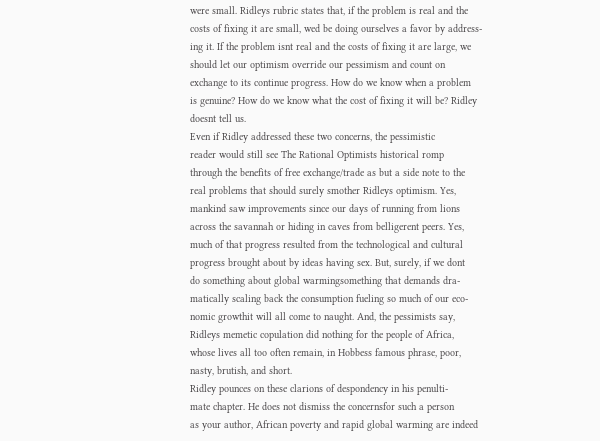were small. Ridleys rubric states that, if the problem is real and the
costs of fixing it are small, wed be doing ourselves a favor by address-
ing it. If the problem isnt real and the costs of fixing it are large, we
should let our optimism override our pessimism and count on
exchange to its continue progress. How do we know when a problem
is genuine? How do we know what the cost of fixing it will be? Ridley
doesnt tell us.
Even if Ridley addressed these two concerns, the pessimistic
reader would still see The Rational Optimists historical romp
through the benefits of free exchange/trade as but a side note to the
real problems that should surely smother Ridleys optimism. Yes,
mankind saw improvements since our days of running from lions
across the savannah or hiding in caves from belligerent peers. Yes,
much of that progress resulted from the technological and cultural
progress brought about by ideas having sex. But, surely, if we dont
do something about global warmingsomething that demands dra-
matically scaling back the consumption fueling so much of our eco-
nomic growthit will all come to naught. And, the pessimists say,
Ridleys memetic copulation did nothing for the people of Africa,
whose lives all too often remain, in Hobbess famous phrase, poor,
nasty, brutish, and short.
Ridley pounces on these clarions of despondency in his penulti-
mate chapter. He does not dismiss the concernsfor such a person
as your author, African poverty and rapid global warming are indeed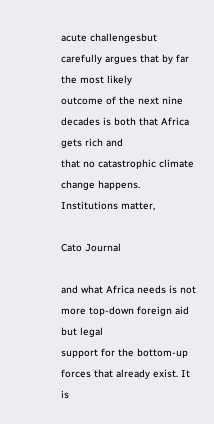acute challengesbut carefully argues that by far the most likely
outcome of the next nine decades is both that Africa gets rich and
that no catastrophic climate change happens. Institutions matter,

Cato Journal

and what Africa needs is not more top-down foreign aid but legal
support for the bottom-up forces that already exist. It is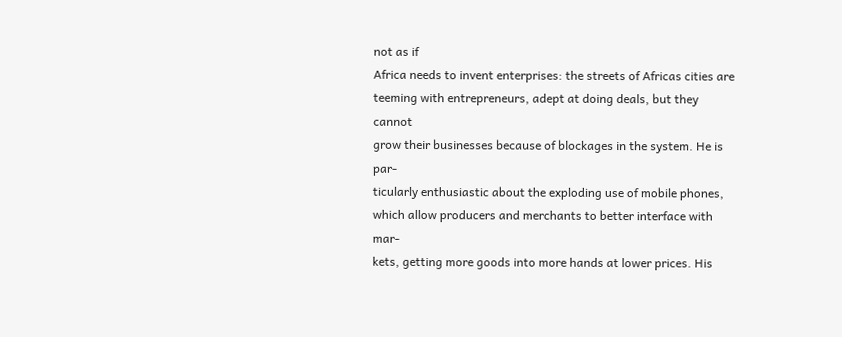not as if
Africa needs to invent enterprises: the streets of Africas cities are
teeming with entrepreneurs, adept at doing deals, but they cannot
grow their businesses because of blockages in the system. He is par-
ticularly enthusiastic about the exploding use of mobile phones,
which allow producers and merchants to better interface with mar-
kets, getting more goods into more hands at lower prices. His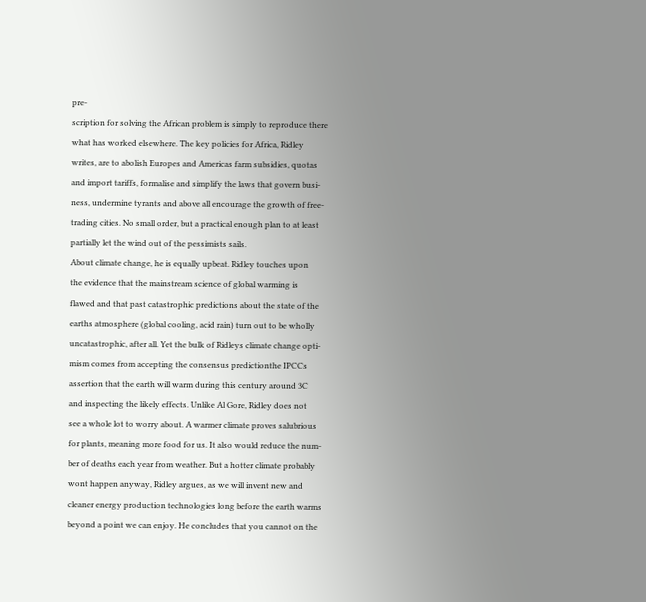pre-
scription for solving the African problem is simply to reproduce there
what has worked elsewhere. The key policies for Africa, Ridley
writes, are to abolish Europes and Americas farm subsidies, quotas
and import tariffs, formalise and simplify the laws that govern busi-
ness, undermine tyrants and above all encourage the growth of free-
trading cities. No small order, but a practical enough plan to at least
partially let the wind out of the pessimists sails.
About climate change, he is equally upbeat. Ridley touches upon
the evidence that the mainstream science of global warming is
flawed and that past catastrophic predictions about the state of the
earths atmosphere (global cooling, acid rain) turn out to be wholly
uncatastrophic, after all. Yet the bulk of Ridleys climate change opti-
mism comes from accepting the consensus predictionthe IPCCs
assertion that the earth will warm during this century around 3C
and inspecting the likely effects. Unlike Al Gore, Ridley does not
see a whole lot to worry about. A warmer climate proves salubrious
for plants, meaning more food for us. It also would reduce the num-
ber of deaths each year from weather. But a hotter climate probably
wont happen anyway, Ridley argues, as we will invent new and
cleaner energy production technologies long before the earth warms
beyond a point we can enjoy. He concludes that you cannot on the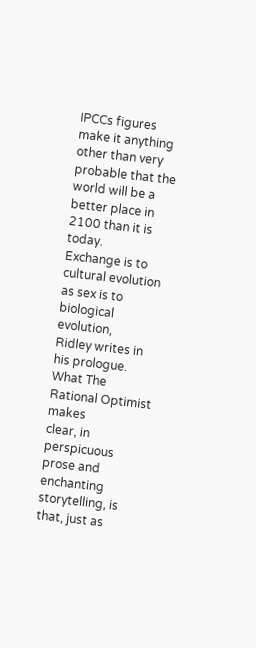IPCCs figures make it anything other than very probable that the
world will be a better place in 2100 than it is today.
Exchange is to cultural evolution as sex is to biological evolution,
Ridley writes in his prologue. What The Rational Optimist makes
clear, in perspicuous prose and enchanting storytelling, is that, just as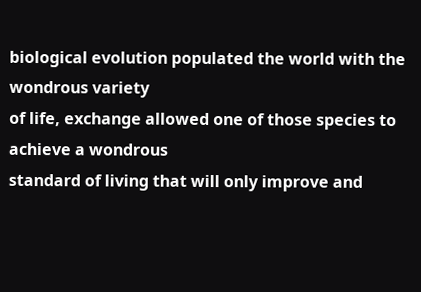biological evolution populated the world with the wondrous variety
of life, exchange allowed one of those species to achieve a wondrous
standard of living that will only improve and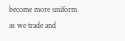become more uniform
as we trade and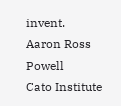invent.
Aaron Ross Powell
Cato Institute